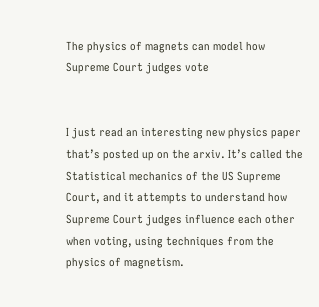The physics of magnets can model how Supreme Court judges vote


I just read an interesting new physics paper that’s posted up on the arxiv. It’s called the Statistical mechanics of the US Supreme Court, and it attempts to understand how Supreme Court judges influence each other when voting, using techniques from the physics of magnetism.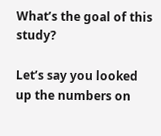What’s the goal of this study?

Let’s say you looked up the numbers on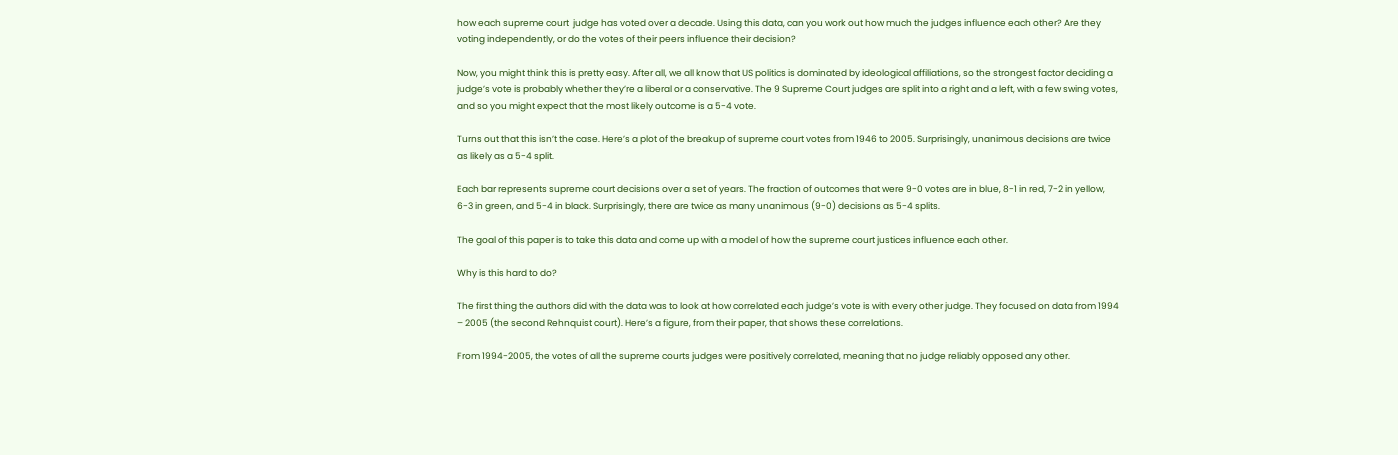how each supreme court  judge has voted over a decade. Using this data, can you work out how much the judges influence each other? Are they voting independently, or do the votes of their peers influence their decision?

Now, you might think this is pretty easy. After all, we all know that US politics is dominated by ideological affiliations, so the strongest factor deciding a judge’s vote is probably whether they’re a liberal or a conservative. The 9 Supreme Court judges are split into a right and a left, with a few swing votes, and so you might expect that the most likely outcome is a 5-4 vote.

Turns out that this isn’t the case. Here’s a plot of the breakup of supreme court votes from 1946 to 2005. Surprisingly, unanimous decisions are twice as likely as a 5-4 split.

Each bar represents supreme court decisions over a set of years. The fraction of outcomes that were 9-0 votes are in blue, 8-1 in red, 7-2 in yellow, 6-3 in green, and 5-4 in black. Surprisingly, there are twice as many unanimous (9-0) decisions as 5-4 splits.

The goal of this paper is to take this data and come up with a model of how the supreme court justices influence each other.

Why is this hard to do?

The first thing the authors did with the data was to look at how correlated each judge’s vote is with every other judge. They focused on data from 1994 – 2005 (the second Rehnquist court). Here’s a figure, from their paper, that shows these correlations.

From 1994-2005, the votes of all the supreme courts judges were positively correlated, meaning that no judge reliably opposed any other.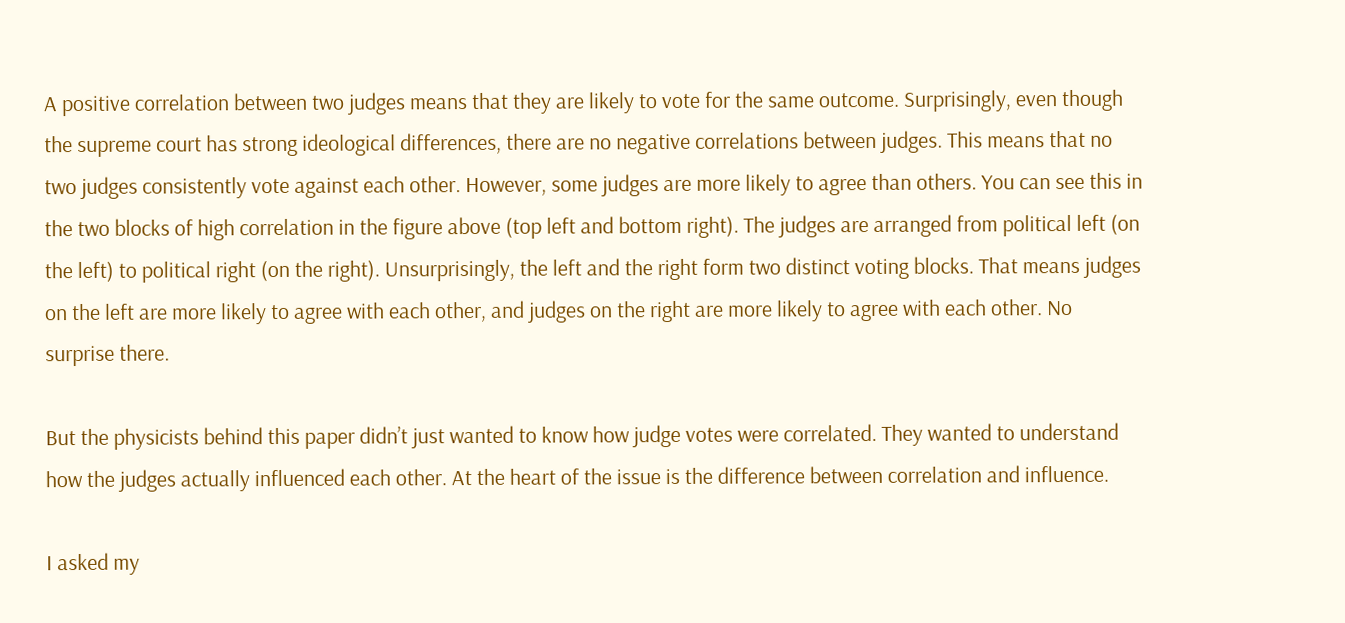A positive correlation between two judges means that they are likely to vote for the same outcome. Surprisingly, even though the supreme court has strong ideological differences, there are no negative correlations between judges. This means that no two judges consistently vote against each other. However, some judges are more likely to agree than others. You can see this in the two blocks of high correlation in the figure above (top left and bottom right). The judges are arranged from political left (on the left) to political right (on the right). Unsurprisingly, the left and the right form two distinct voting blocks. That means judges on the left are more likely to agree with each other, and judges on the right are more likely to agree with each other. No surprise there.

But the physicists behind this paper didn’t just wanted to know how judge votes were correlated. They wanted to understand how the judges actually influenced each other. At the heart of the issue is the difference between correlation and influence.

I asked my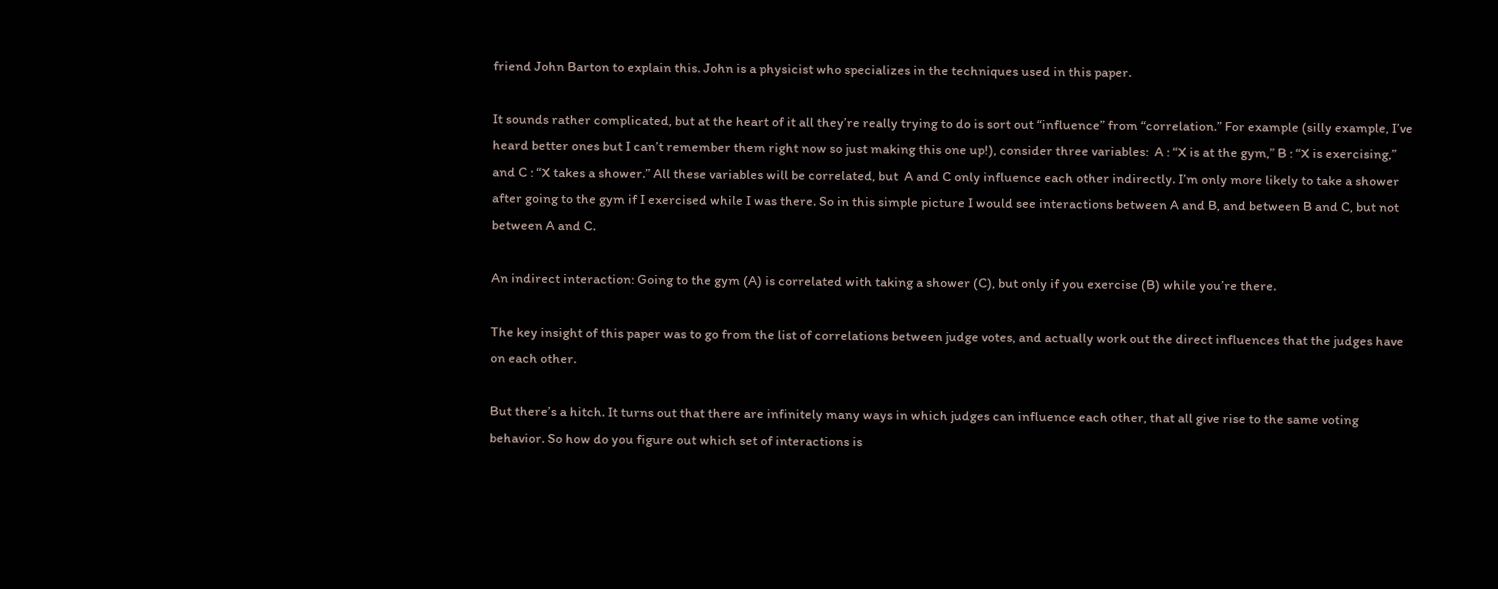friend John Barton to explain this. John is a physicist who specializes in the techniques used in this paper.

It sounds rather complicated, but at the heart of it all they’re really trying to do is sort out “influence” from “correlation.” For example (silly example, I’ve heard better ones but I can’t remember them right now so just making this one up!), consider three variables:  A : “X is at the gym,” B : “X is exercising,” and C : “X takes a shower.” All these variables will be correlated, but  A and C only influence each other indirectly. I’m only more likely to take a shower after going to the gym if I exercised while I was there. So in this simple picture I would see interactions between A and B, and between B and C, but not between A and C.

An indirect interaction: Going to the gym (A) is correlated with taking a shower (C), but only if you exercise (B) while you’re there.

The key insight of this paper was to go from the list of correlations between judge votes, and actually work out the direct influences that the judges have on each other.

But there’s a hitch. It turns out that there are infinitely many ways in which judges can influence each other, that all give rise to the same voting behavior. So how do you figure out which set of interactions is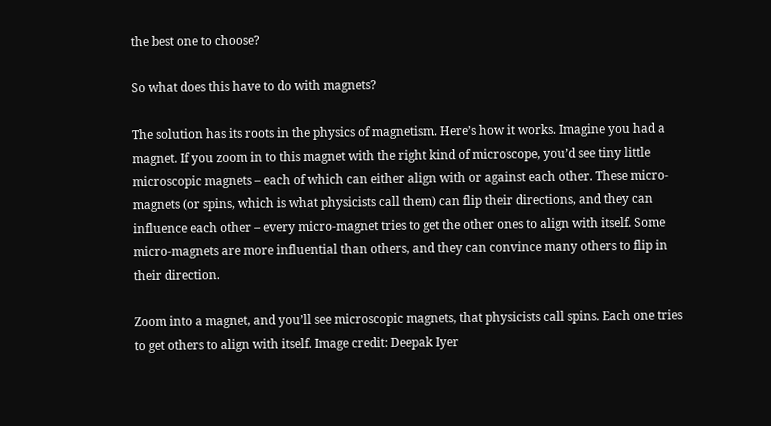the best one to choose?

So what does this have to do with magnets?

The solution has its roots in the physics of magnetism. Here’s how it works. Imagine you had a magnet. If you zoom in to this magnet with the right kind of microscope, you’d see tiny little microscopic magnets – each of which can either align with or against each other. These micro-magnets (or spins, which is what physicists call them) can flip their directions, and they can influence each other – every micro-magnet tries to get the other ones to align with itself. Some micro-magnets are more influential than others, and they can convince many others to flip in their direction.

Zoom into a magnet, and you’ll see microscopic magnets, that physicists call spins. Each one tries to get others to align with itself. Image credit: Deepak Iyer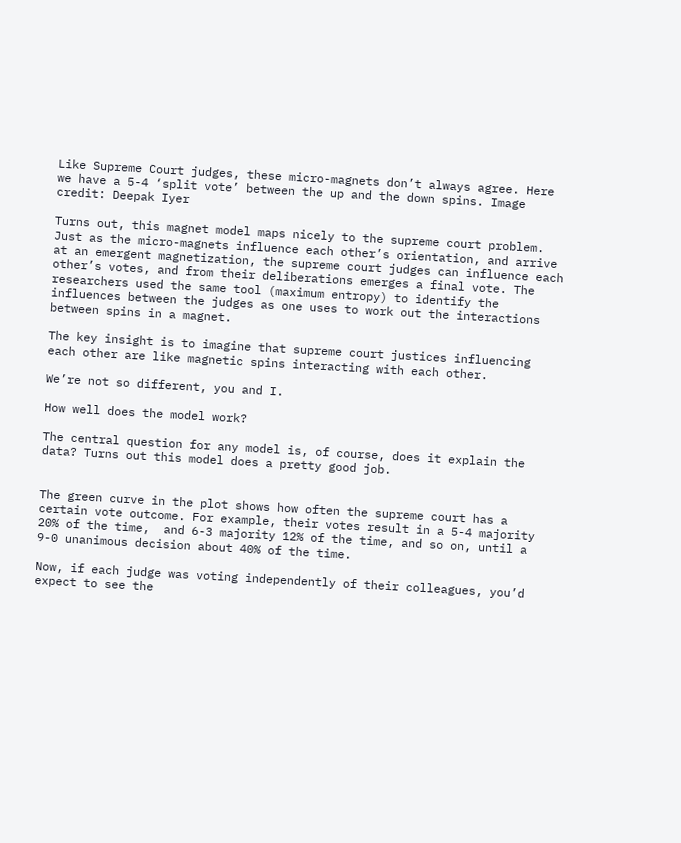Like Supreme Court judges, these micro-magnets don’t always agree. Here we have a 5-4 ‘split vote’ between the up and the down spins. Image credit: Deepak Iyer

Turns out, this magnet model maps nicely to the supreme court problem. Just as the micro-magnets influence each other’s orientation, and arrive at an emergent magnetization, the supreme court judges can influence each other’s votes, and from their deliberations emerges a final vote. The researchers used the same tool (maximum entropy) to identify the influences between the judges as one uses to work out the interactions between spins in a magnet.

The key insight is to imagine that supreme court justices influencing each other are like magnetic spins interacting with each other.

We’re not so different, you and I.

How well does the model work?

The central question for any model is, of course, does it explain the data? Turns out this model does a pretty good job.


The green curve in the plot shows how often the supreme court has a certain vote outcome. For example, their votes result in a 5-4 majority 20% of the time,  and 6-3 majority 12% of the time, and so on, until a 9-0 unanimous decision about 40% of the time.

Now, if each judge was voting independently of their colleagues, you’d expect to see the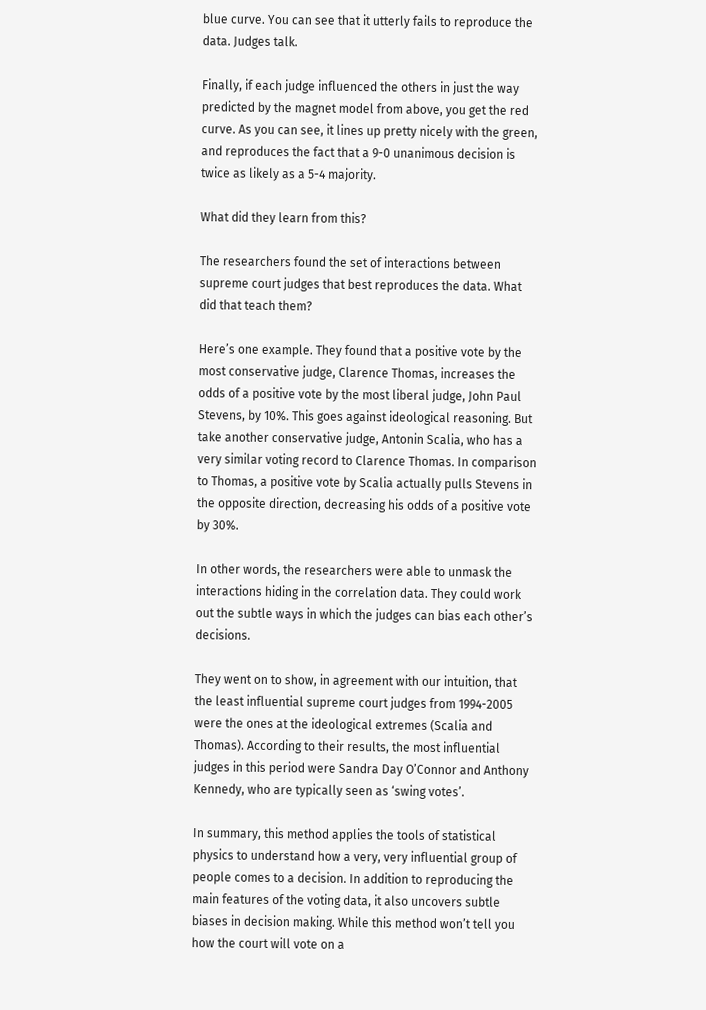blue curve. You can see that it utterly fails to reproduce the data. Judges talk.

Finally, if each judge influenced the others in just the way predicted by the magnet model from above, you get the red curve. As you can see, it lines up pretty nicely with the green, and reproduces the fact that a 9-0 unanimous decision is twice as likely as a 5-4 majority.

What did they learn from this?

The researchers found the set of interactions between supreme court judges that best reproduces the data. What did that teach them?

Here’s one example. They found that a positive vote by the most conservative judge, Clarence Thomas, increases the odds of a positive vote by the most liberal judge, John Paul Stevens, by 10%. This goes against ideological reasoning. But take another conservative judge, Antonin Scalia, who has a very similar voting record to Clarence Thomas. In comparison to Thomas, a positive vote by Scalia actually pulls Stevens in the opposite direction, decreasing his odds of a positive vote by 30%.

In other words, the researchers were able to unmask the interactions hiding in the correlation data. They could work out the subtle ways in which the judges can bias each other’s decisions.

They went on to show, in agreement with our intuition, that the least influential supreme court judges from 1994-2005 were the ones at the ideological extremes (Scalia and Thomas). According to their results, the most influential judges in this period were Sandra Day O’Connor and Anthony Kennedy, who are typically seen as ‘swing votes’.

In summary, this method applies the tools of statistical physics to understand how a very, very influential group of people comes to a decision. In addition to reproducing the main features of the voting data, it also uncovers subtle biases in decision making. While this method won’t tell you how the court will vote on a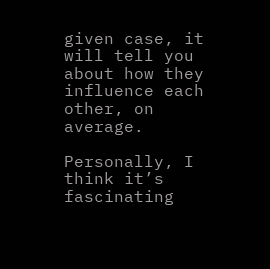given case, it will tell you about how they influence each other, on average.

Personally, I think it’s fascinating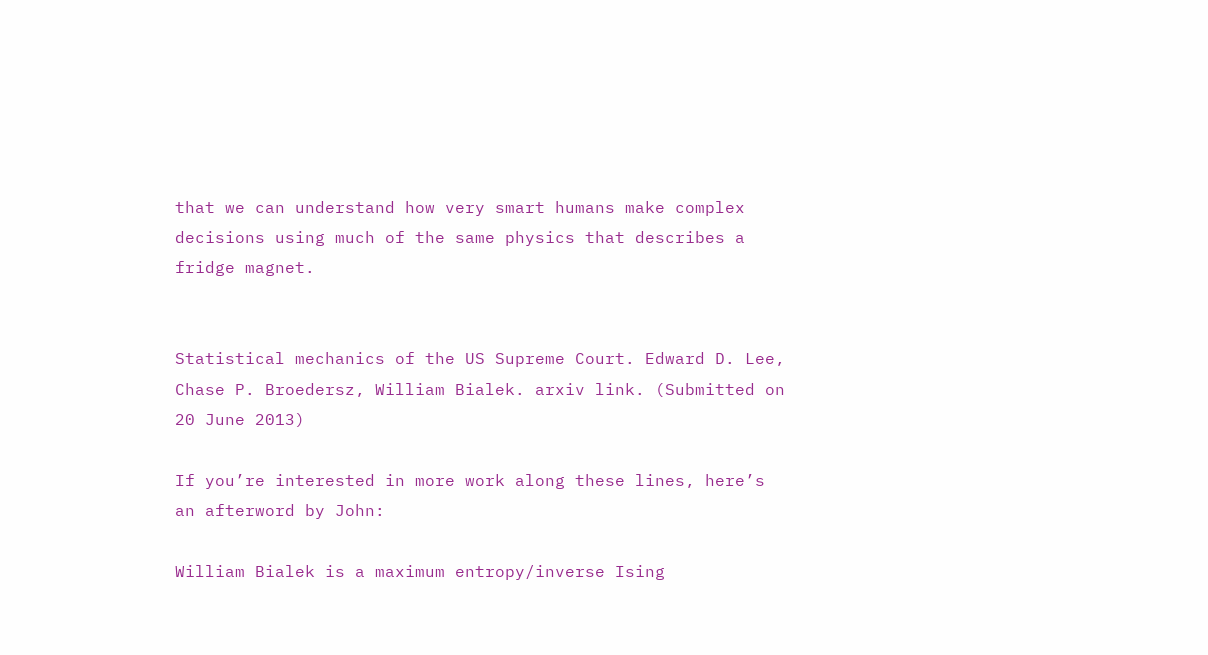that we can understand how very smart humans make complex decisions using much of the same physics that describes a fridge magnet.


Statistical mechanics of the US Supreme Court. Edward D. Lee, Chase P. Broedersz, William Bialek. arxiv link. (Submitted on 20 June 2013)

If you’re interested in more work along these lines, here’s an afterword by John:

William Bialek is a maximum entropy/inverse Ising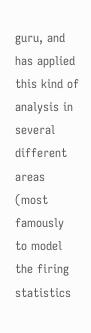guru, and has applied this kind of analysis in several different areas (most famously to model the firing statistics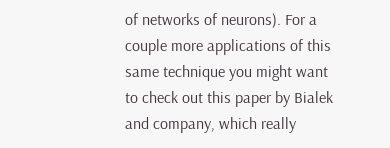of networks of neurons). For a couple more applications of this same technique you might want to check out this paper by Bialek and company, which really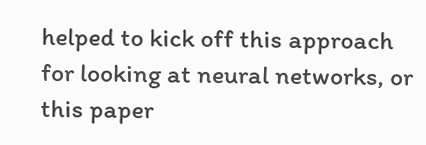helped to kick off this approach for looking at neural networks, or this paper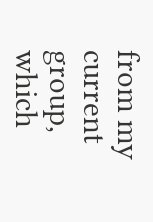from my current group, which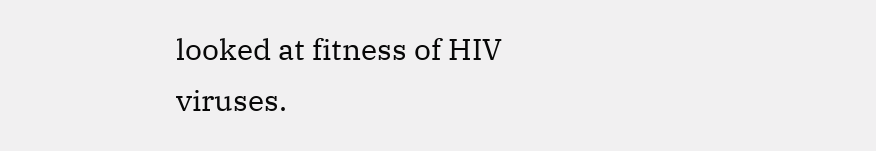looked at fitness of HIV viruses.